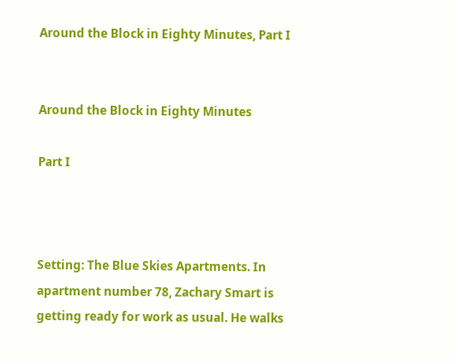Around the Block in Eighty Minutes, Part I


Around the Block in Eighty Minutes

Part I



Setting: The Blue Skies Apartments. In apartment number 78, Zachary Smart is getting ready for work as usual. He walks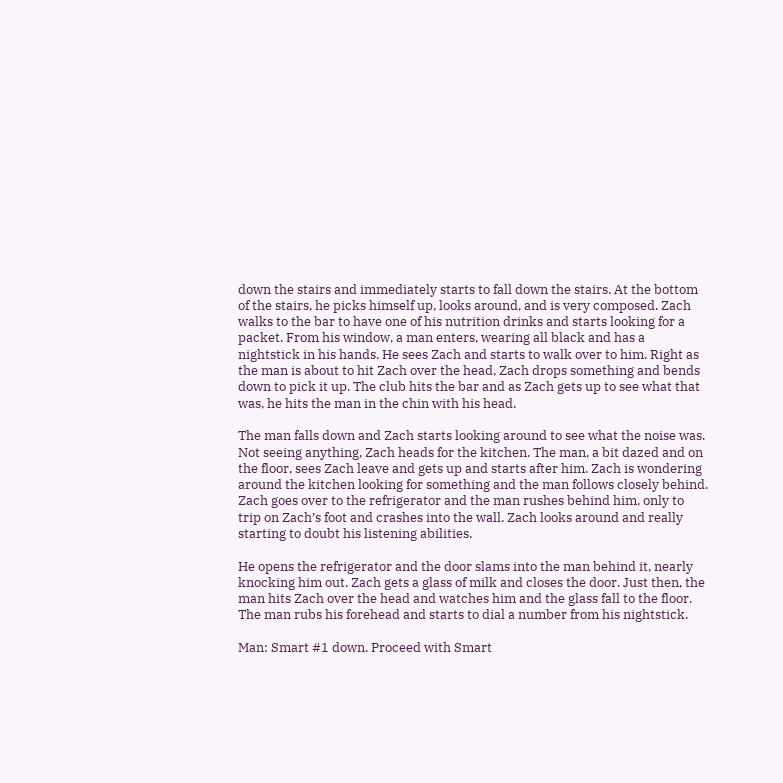down the stairs and immediately starts to fall down the stairs. At the bottom of the stairs, he picks himself up, looks around, and is very composed. Zach walks to the bar to have one of his nutrition drinks and starts looking for a packet. From his window, a man enters, wearing all black and has a nightstick in his hands. He sees Zach and starts to walk over to him. Right as the man is about to hit Zach over the head, Zach drops something and bends down to pick it up. The club hits the bar and as Zach gets up to see what that was, he hits the man in the chin with his head.

The man falls down and Zach starts looking around to see what the noise was. Not seeing anything, Zach heads for the kitchen. The man, a bit dazed and on the floor, sees Zach leave and gets up and starts after him. Zach is wondering around the kitchen looking for something and the man follows closely behind. Zach goes over to the refrigerator and the man rushes behind him, only to trip on Zach’s foot and crashes into the wall. Zach looks around and really starting to doubt his listening abilities.

He opens the refrigerator and the door slams into the man behind it, nearly knocking him out. Zach gets a glass of milk and closes the door. Just then, the man hits Zach over the head and watches him and the glass fall to the floor. The man rubs his forehead and starts to dial a number from his nightstick.

Man: Smart #1 down. Proceed with Smart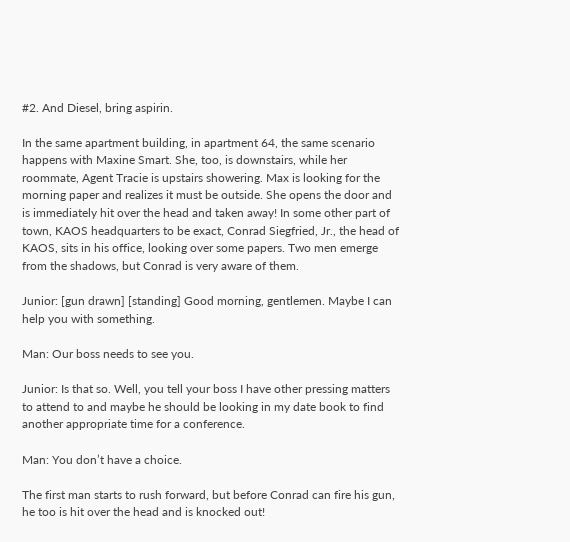#2. And Diesel, bring aspirin.

In the same apartment building, in apartment 64, the same scenario happens with Maxine Smart. She, too, is downstairs, while her roommate, Agent Tracie is upstairs showering. Max is looking for the morning paper and realizes it must be outside. She opens the door and is immediately hit over the head and taken away! In some other part of town, KAOS headquarters to be exact, Conrad Siegfried, Jr., the head of KAOS, sits in his office, looking over some papers. Two men emerge from the shadows, but Conrad is very aware of them.

Junior: [gun drawn] [standing] Good morning, gentlemen. Maybe I can help you with something.

Man: Our boss needs to see you.

Junior: Is that so. Well, you tell your boss I have other pressing matters to attend to and maybe he should be looking in my date book to find another appropriate time for a conference.

Man: You don’t have a choice.

The first man starts to rush forward, but before Conrad can fire his gun, he too is hit over the head and is knocked out!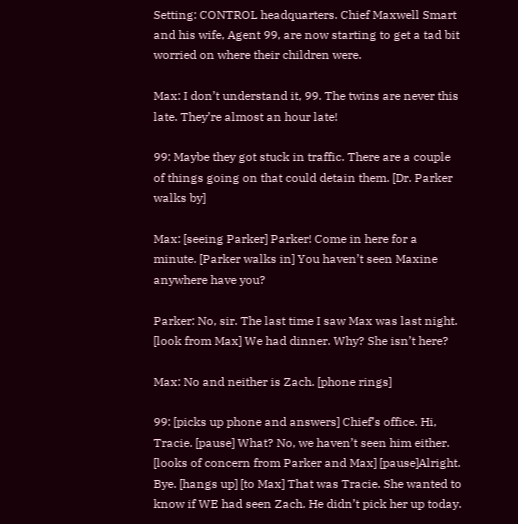Setting: CONTROL headquarters. Chief Maxwell Smart and his wife, Agent 99, are now starting to get a tad bit worried on where their children were.

Max: I don’t understand it, 99. The twins are never this late. They’re almost an hour late!

99: Maybe they got stuck in traffic. There are a couple of things going on that could detain them. [Dr. Parker walks by]

Max: [seeing Parker] Parker! Come in here for a minute. [Parker walks in] You haven’t seen Maxine anywhere have you?

Parker: No, sir. The last time I saw Max was last night. [look from Max] We had dinner. Why? She isn’t here?

Max: No and neither is Zach. [phone rings]

99: [picks up phone and answers] Chief’s office. Hi, Tracie. [pause] What? No, we haven’t seen him either. [looks of concern from Parker and Max] [pause]Alright. Bye. [hangs up] [to Max] That was Tracie. She wanted to know if WE had seen Zach. He didn’t pick her up today.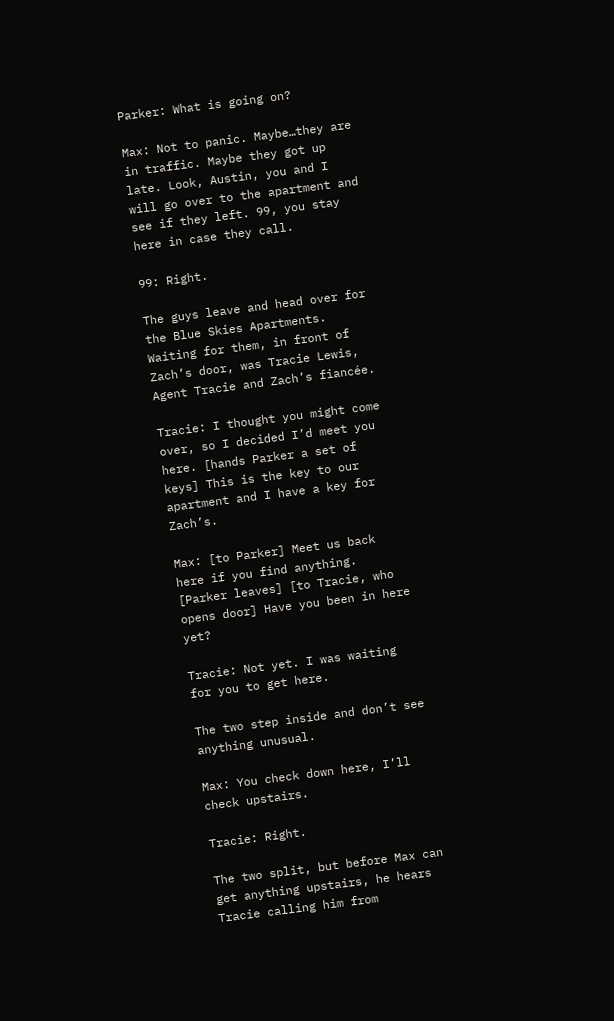Parker: What is going on?

Max: Not to panic. Maybe…they are in traffic. Maybe they got up late. Look, Austin, you and I will go over to the apartment and see if they left. 99, you stay here in case they call.

99: Right.

The guys leave and head over for the Blue Skies Apartments. Waiting for them, in front of Zach’s door, was Tracie Lewis, Agent Tracie and Zach’s fiancée.

Tracie: I thought you might come over, so I decided I’d meet you here. [hands Parker a set of keys] This is the key to our apartment and I have a key for Zach’s.

Max: [to Parker] Meet us back here if you find anything. [Parker leaves] [to Tracie, who opens door] Have you been in here yet?

Tracie: Not yet. I was waiting for you to get here.

The two step inside and don’t see anything unusual.

Max: You check down here, I’ll check upstairs.

Tracie: Right.

The two split, but before Max can get anything upstairs, he hears Tracie calling him from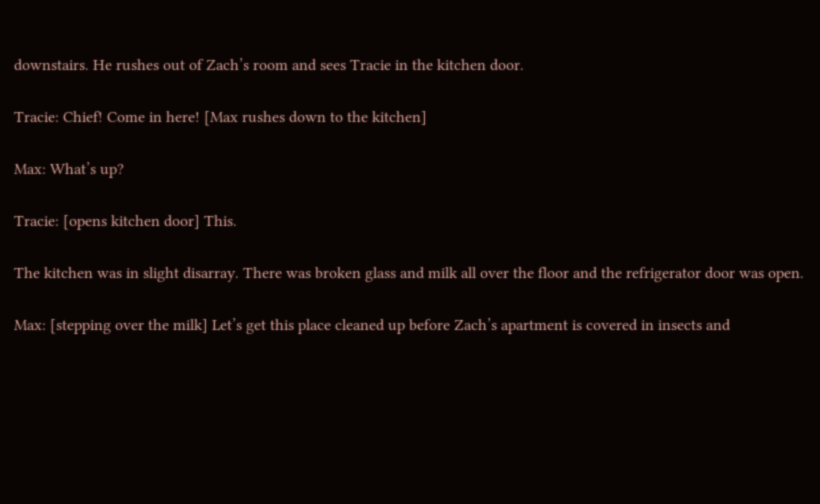downstairs. He rushes out of Zach’s room and sees Tracie in the kitchen door.

Tracie: Chief! Come in here! [Max rushes down to the kitchen]

Max: What’s up?

Tracie: [opens kitchen door] This.

The kitchen was in slight disarray. There was broken glass and milk all over the floor and the refrigerator door was open.

Max: [stepping over the milk] Let’s get this place cleaned up before Zach’s apartment is covered in insects and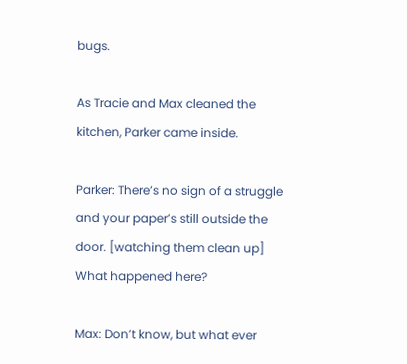bugs.

As Tracie and Max cleaned the kitchen, Parker came inside.

Parker: There’s no sign of a struggle and your paper’s still outside the door. [watching them clean up] What happened here?

Max: Don’t know, but what ever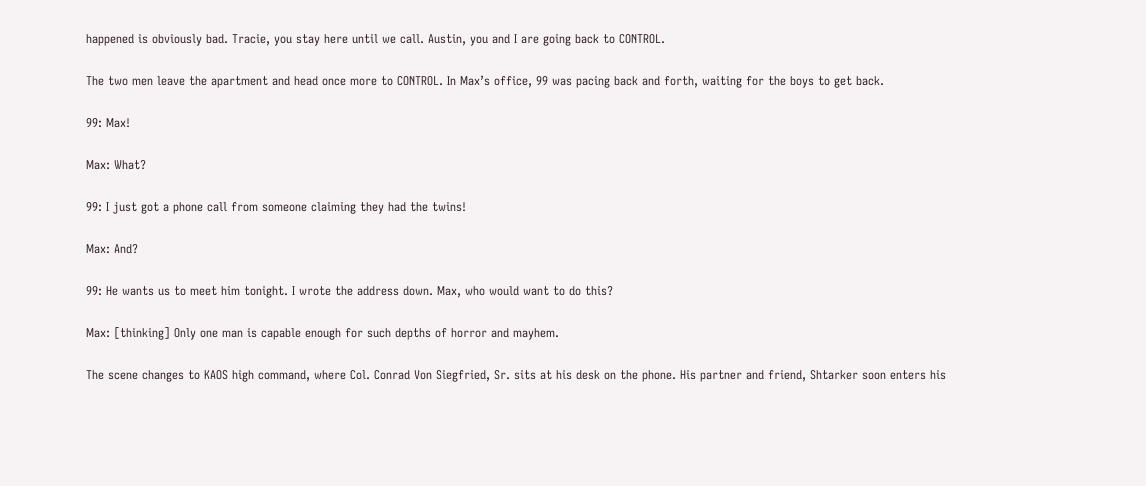happened is obviously bad. Tracie, you stay here until we call. Austin, you and I are going back to CONTROL.

The two men leave the apartment and head once more to CONTROL. In Max’s office, 99 was pacing back and forth, waiting for the boys to get back.

99: Max!

Max: What?

99: I just got a phone call from someone claiming they had the twins!

Max: And?

99: He wants us to meet him tonight. I wrote the address down. Max, who would want to do this?

Max: [thinking] Only one man is capable enough for such depths of horror and mayhem.

The scene changes to KAOS high command, where Col. Conrad Von Siegfried, Sr. sits at his desk on the phone. His partner and friend, Shtarker soon enters his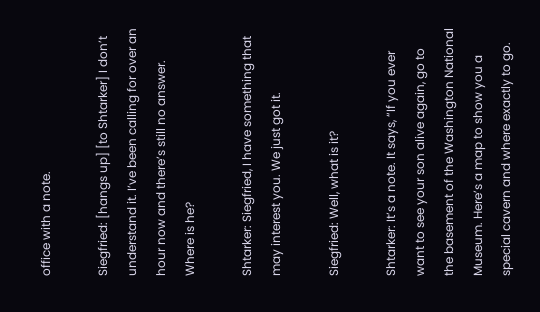office with a note.

Siegfried: [hangs up] [to Shtarker] I don’t understand it. I’ve been calling for over an hour now and there’s still no answer. Where is he?

Shtarker: Siegfried, I have something that may interest you. We just got it.

Siegfried: Well, what is it?

Shtarker: It’s a note. It says, “If you ever want to see your son alive again, go to the basement of the Washington National Museum. Here’s a map to show you a special cavern and where exactly to go.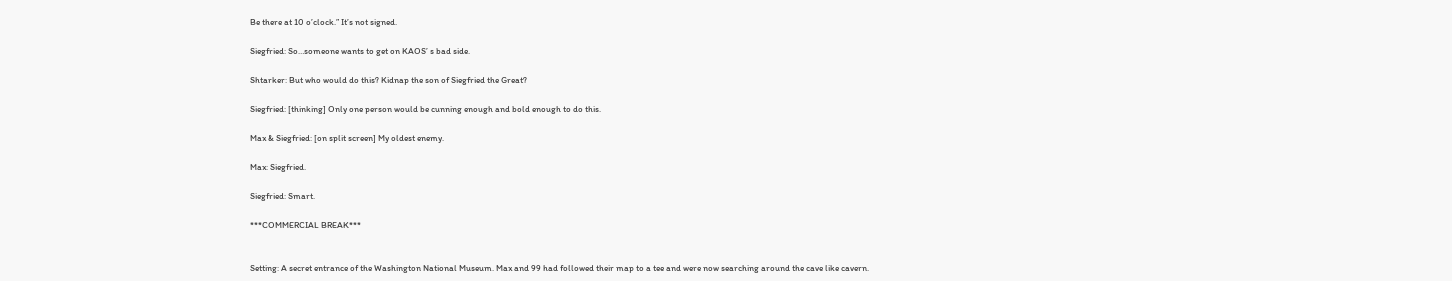Be there at 10 o’clock.” It’s not signed.

Siegfried: So…someone wants to get on KAOS’ s bad side.

Shtarker: But who would do this? Kidnap the son of Siegfried the Great?

Siegfried: [thinking] Only one person would be cunning enough and bold enough to do this.

Max & Siegfried: [on split screen] My oldest enemy.

Max: Siegfried.

Siegfried: Smart.

***COMMERCIAL BREAK***


Setting: A secret entrance of the Washington National Museum. Max and 99 had followed their map to a tee and were now searching around the cave like cavern.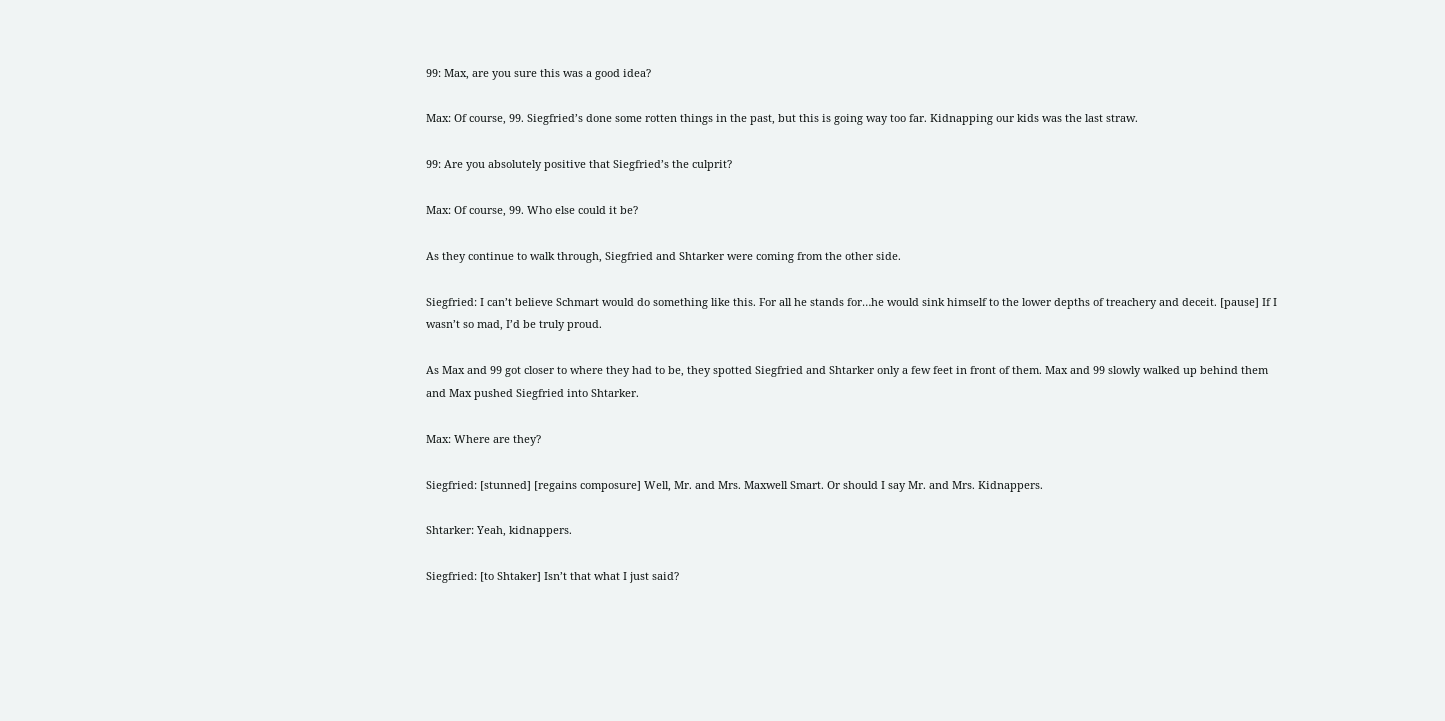99: Max, are you sure this was a good idea?

Max: Of course, 99. Siegfried’s done some rotten things in the past, but this is going way too far. Kidnapping our kids was the last straw.

99: Are you absolutely positive that Siegfried’s the culprit?

Max: Of course, 99. Who else could it be?

As they continue to walk through, Siegfried and Shtarker were coming from the other side.

Siegfried: I can’t believe Schmart would do something like this. For all he stands for…he would sink himself to the lower depths of treachery and deceit. [pause] If I wasn’t so mad, I’d be truly proud.

As Max and 99 got closer to where they had to be, they spotted Siegfried and Shtarker only a few feet in front of them. Max and 99 slowly walked up behind them and Max pushed Siegfried into Shtarker.

Max: Where are they?

Siegfried: [stunned] [regains composure] Well, Mr. and Mrs. Maxwell Smart. Or should I say Mr. and Mrs. Kidnappers.

Shtarker: Yeah, kidnappers.

Siegfried: [to Shtaker] Isn’t that what I just said?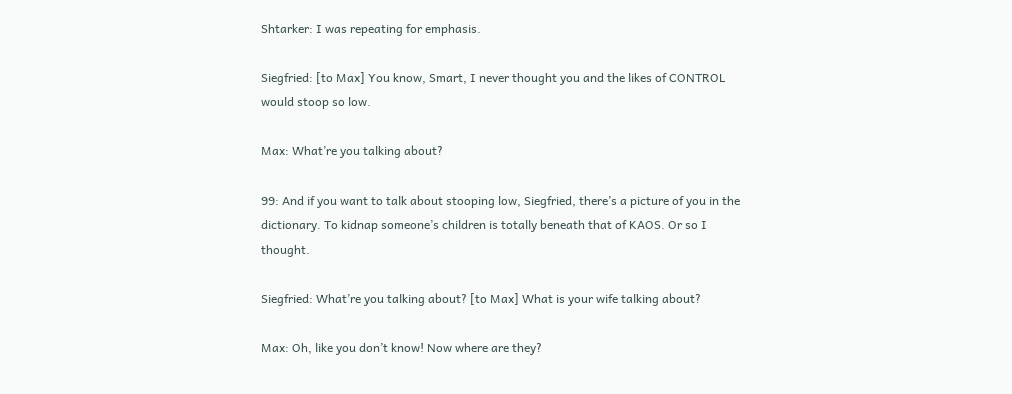Shtarker: I was repeating for emphasis.

Siegfried: [to Max] You know, Smart, I never thought you and the likes of CONTROL would stoop so low.

Max: What’re you talking about?

99: And if you want to talk about stooping low, Siegfried, there’s a picture of you in the dictionary. To kidnap someone’s children is totally beneath that of KAOS. Or so I thought.

Siegfried: What’re you talking about? [to Max] What is your wife talking about?

Max: Oh, like you don’t know! Now where are they?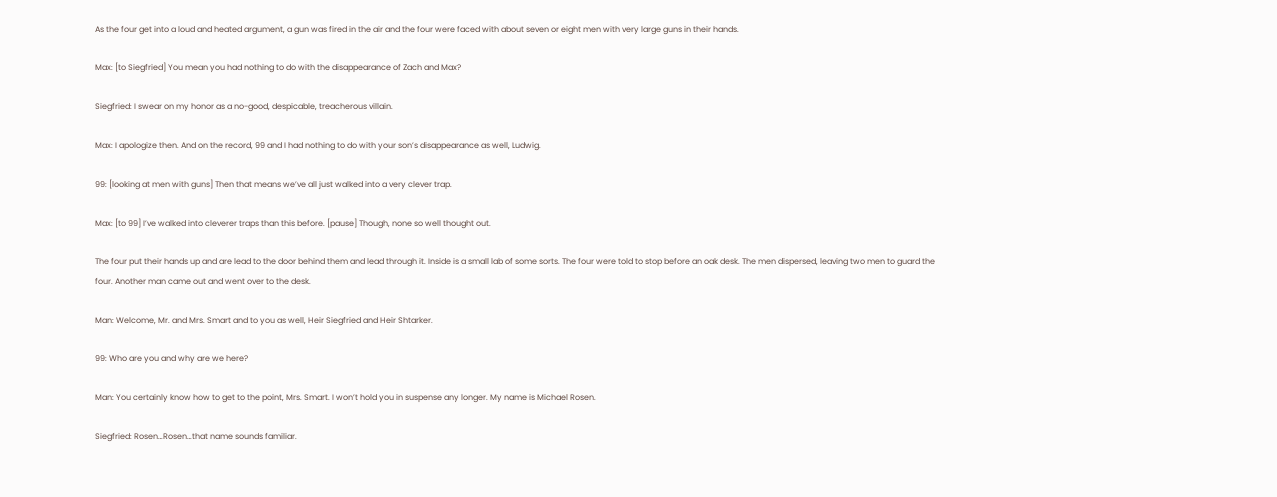As the four get into a loud and heated argument, a gun was fired in the air and the four were faced with about seven or eight men with very large guns in their hands.

Max: [to Siegfried] You mean you had nothing to do with the disappearance of Zach and Max?

Siegfried: I swear on my honor as a no-good, despicable, treacherous villain.

Max: I apologize then. And on the record, 99 and I had nothing to do with your son’s disappearance as well, Ludwig.

99: [looking at men with guns] Then that means we’ve all just walked into a very clever trap.

Max: [to 99] I’ve walked into cleverer traps than this before. [pause] Though, none so well thought out.

The four put their hands up and are lead to the door behind them and lead through it. Inside is a small lab of some sorts. The four were told to stop before an oak desk. The men dispersed, leaving two men to guard the four. Another man came out and went over to the desk.

Man: Welcome, Mr. and Mrs. Smart and to you as well, Heir Siegfried and Heir Shtarker.

99: Who are you and why are we here?

Man: You certainly know how to get to the point, Mrs. Smart. I won’t hold you in suspense any longer. My name is Michael Rosen.

Siegfried: Rosen…Rosen…that name sounds familiar.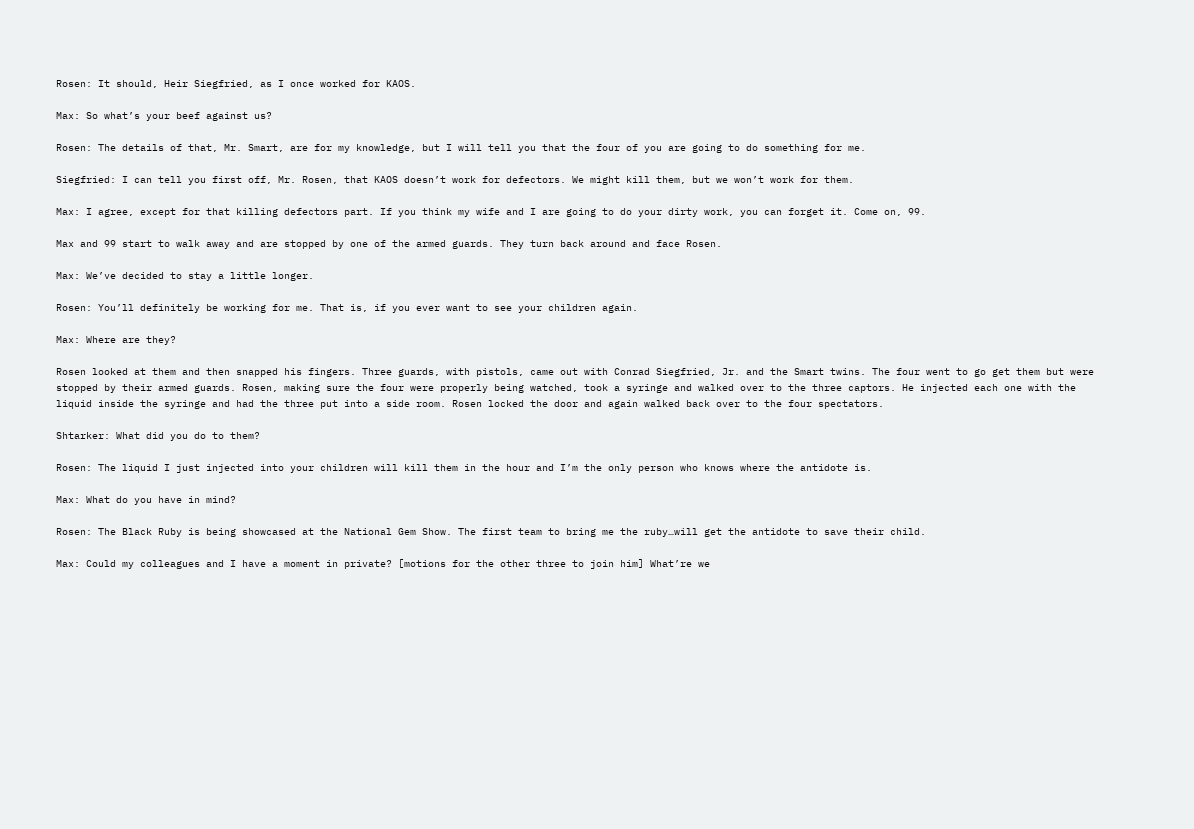Rosen: It should, Heir Siegfried, as I once worked for KAOS.

Max: So what’s your beef against us?

Rosen: The details of that, Mr. Smart, are for my knowledge, but I will tell you that the four of you are going to do something for me.

Siegfried: I can tell you first off, Mr. Rosen, that KAOS doesn’t work for defectors. We might kill them, but we won’t work for them.

Max: I agree, except for that killing defectors part. If you think my wife and I are going to do your dirty work, you can forget it. Come on, 99.

Max and 99 start to walk away and are stopped by one of the armed guards. They turn back around and face Rosen.

Max: We’ve decided to stay a little longer.

Rosen: You’ll definitely be working for me. That is, if you ever want to see your children again.

Max: Where are they?

Rosen looked at them and then snapped his fingers. Three guards, with pistols, came out with Conrad Siegfried, Jr. and the Smart twins. The four went to go get them but were stopped by their armed guards. Rosen, making sure the four were properly being watched, took a syringe and walked over to the three captors. He injected each one with the liquid inside the syringe and had the three put into a side room. Rosen locked the door and again walked back over to the four spectators.

Shtarker: What did you do to them?

Rosen: The liquid I just injected into your children will kill them in the hour and I’m the only person who knows where the antidote is.

Max: What do you have in mind?

Rosen: The Black Ruby is being showcased at the National Gem Show. The first team to bring me the ruby…will get the antidote to save their child.

Max: Could my colleagues and I have a moment in private? [motions for the other three to join him] What’re we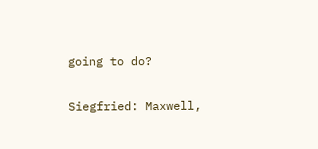going to do?

Siegfried: Maxwell,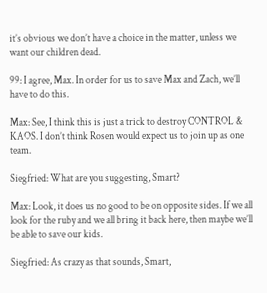it’s obvious we don’t have a choice in the matter, unless we want our children dead.

99: I agree, Max. In order for us to save Max and Zach, we’ll have to do this.

Max: See, I think this is just a trick to destroy CONTROL & KAOS. I don’t think Rosen would expect us to join up as one team.

Siegfried: What are you suggesting, Smart?

Max: Look, it does us no good to be on opposite sides. If we all look for the ruby and we all bring it back here, then maybe we’ll be able to save our kids.

Siegfried: As crazy as that sounds, Smart,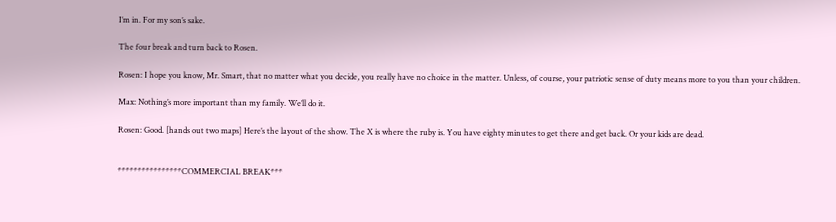I’m in. For my son’s sake.

The four break and turn back to Rosen.

Rosen: I hope you know, Mr. Smart, that no matter what you decide, you really have no choice in the matter. Unless, of course, your patriotic sense of duty means more to you than your children.

Max: Nothing’s more important than my family. We’ll do it.

Rosen: Good. [hands out two maps] Here’s the layout of the show. The X is where the ruby is. You have eighty minutes to get there and get back. Or your kids are dead.


****************COMMERCIAL BREAK***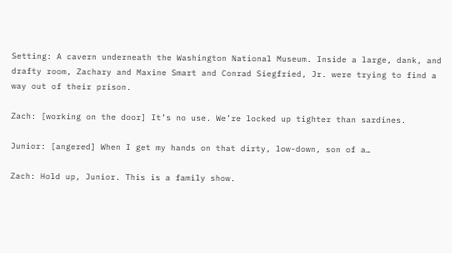Setting: A cavern underneath the Washington National Museum. Inside a large, dank, and drafty room, Zachary and Maxine Smart and Conrad Siegfried, Jr. were trying to find a way out of their prison.

Zach: [working on the door] It’s no use. We’re locked up tighter than sardines.

Junior: [angered] When I get my hands on that dirty, low-down, son of a…

Zach: Hold up, Junior. This is a family show.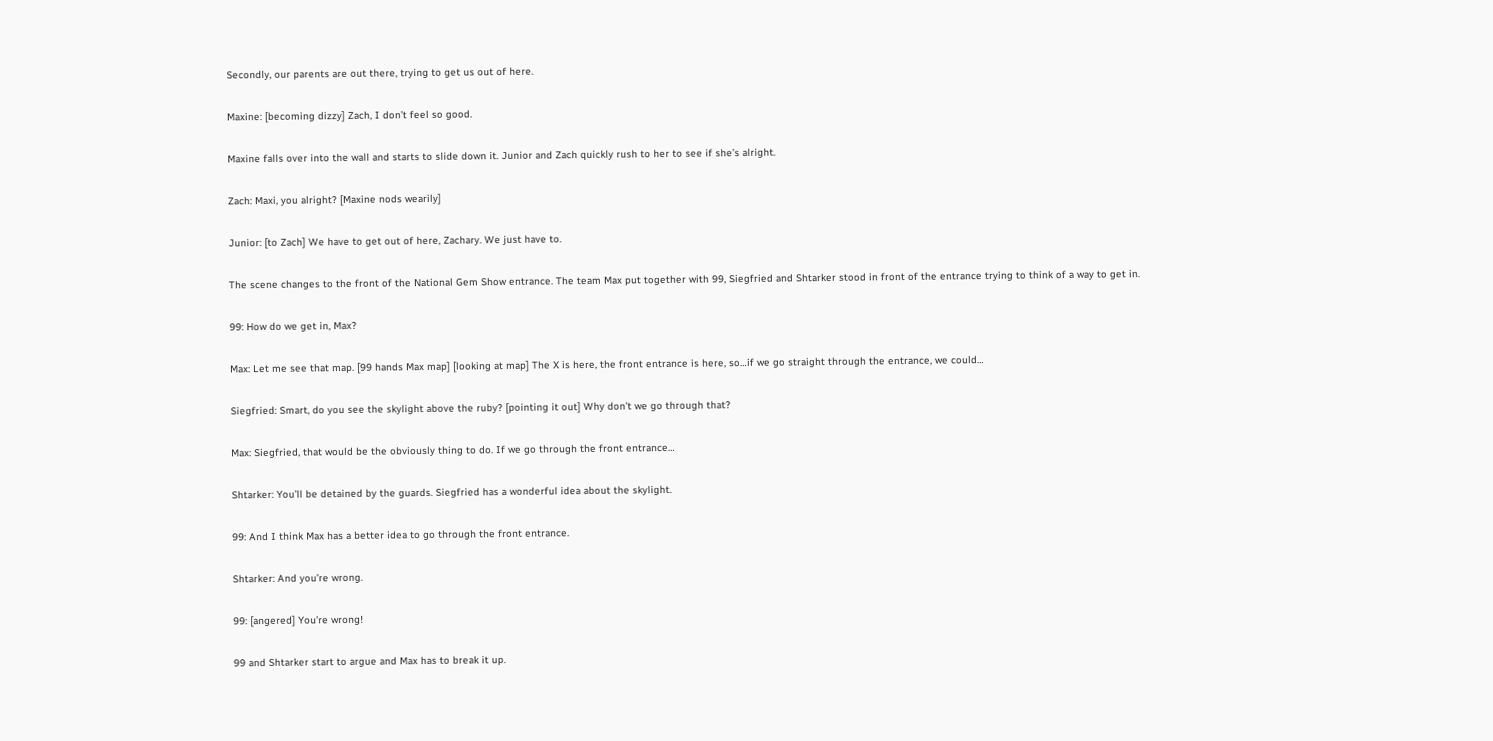Secondly, our parents are out there, trying to get us out of here.

Maxine: [becoming dizzy] Zach, I don’t feel so good.

Maxine falls over into the wall and starts to slide down it. Junior and Zach quickly rush to her to see if she’s alright.

Zach: Maxi, you alright? [Maxine nods wearily]

Junior: [to Zach] We have to get out of here, Zachary. We just have to.

The scene changes to the front of the National Gem Show entrance. The team Max put together with 99, Siegfried and Shtarker stood in front of the entrance trying to think of a way to get in.

99: How do we get in, Max?

Max: Let me see that map. [99 hands Max map] [looking at map] The X is here, the front entrance is here, so…if we go straight through the entrance, we could…

Siegfried: Smart, do you see the skylight above the ruby? [pointing it out] Why don’t we go through that?

Max: Siegfried, that would be the obviously thing to do. If we go through the front entrance…

Shtarker: You’ll be detained by the guards. Siegfried has a wonderful idea about the skylight.

99: And I think Max has a better idea to go through the front entrance.

Shtarker: And you’re wrong.

99: [angered] You’re wrong!

99 and Shtarker start to argue and Max has to break it up.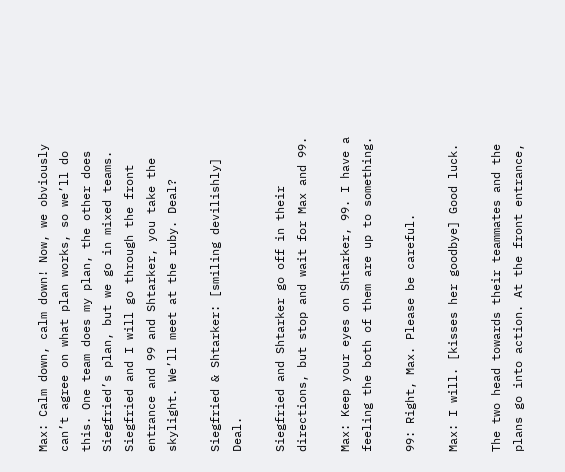Max: Calm down, calm down! Now, we obviously can’t agree on what plan works, so we’ll do this. One team does my plan, the other does Siegfried’s plan, but we go in mixed teams. Siegfried and I will go through the front entrance and 99 and Shtarker, you take the skylight. We’ll meet at the ruby. Deal?

Siegfried & Shtarker: [smiling devilishly] Deal.

Siegfried and Shtarker go off in their directions, but stop and wait for Max and 99.

Max: Keep your eyes on Shtarker, 99. I have a feeling the both of them are up to something.

99: Right, Max. Please be careful.

Max: I will. [kisses her goodbye] Good luck.

The two head towards their teammates and the plans go into action. At the front entrance,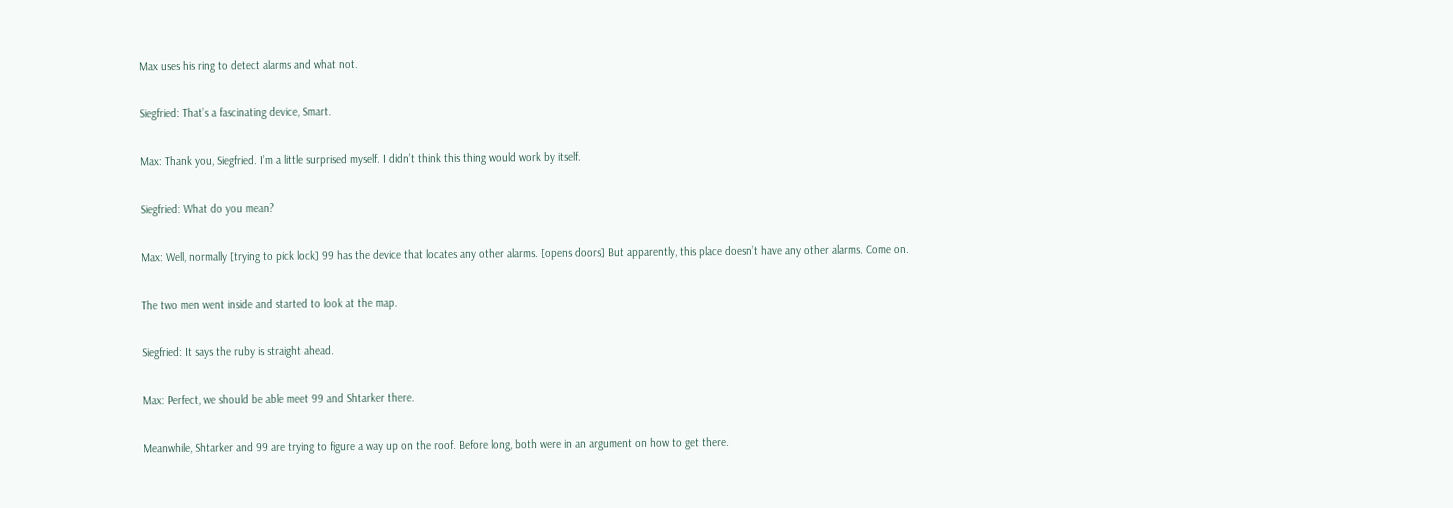Max uses his ring to detect alarms and what not.

Siegfried: That’s a fascinating device, Smart.

Max: Thank you, Siegfried. I’m a little surprised myself. I didn’t think this thing would work by itself.

Siegfried: What do you mean?

Max: Well, normally [trying to pick lock] 99 has the device that locates any other alarms. [opens doors] But apparently, this place doesn’t have any other alarms. Come on.

The two men went inside and started to look at the map.

Siegfried: It says the ruby is straight ahead.

Max: Perfect, we should be able meet 99 and Shtarker there.

Meanwhile, Shtarker and 99 are trying to figure a way up on the roof. Before long, both were in an argument on how to get there.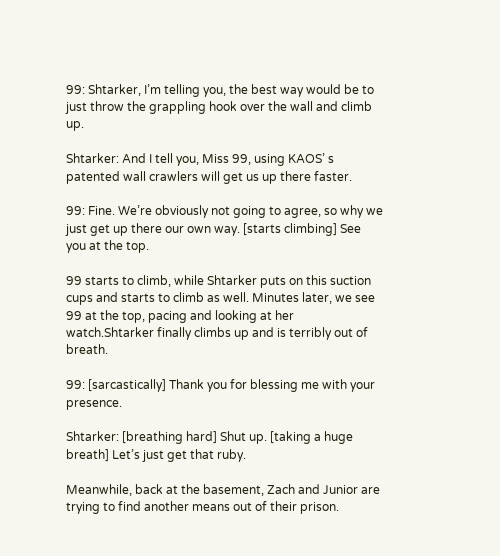99: Shtarker, I’m telling you, the best way would be to just throw the grappling hook over the wall and climb up.

Shtarker: And I tell you, Miss 99, using KAOS’ s patented wall crawlers will get us up there faster.

99: Fine. We’re obviously not going to agree, so why we just get up there our own way. [starts climbing] See you at the top.

99 starts to climb, while Shtarker puts on this suction cups and starts to climb as well. Minutes later, we see 99 at the top, pacing and looking at her watch.Shtarker finally climbs up and is terribly out of breath.

99: [sarcastically] Thank you for blessing me with your presence.

Shtarker: [breathing hard] Shut up. [taking a huge breath] Let’s just get that ruby.

Meanwhile, back at the basement, Zach and Junior are trying to find another means out of their prison.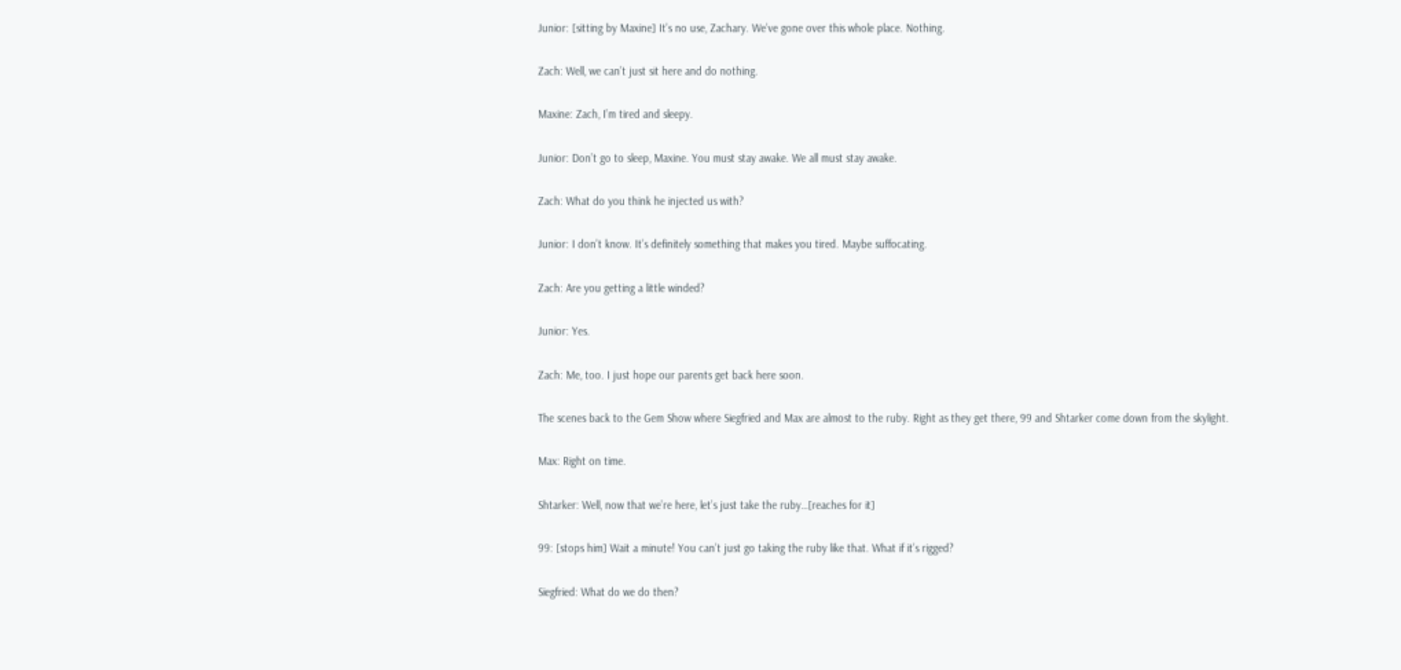Junior: [sitting by Maxine] It’s no use, Zachary. We’ve gone over this whole place. Nothing.

Zach: Well, we can’t just sit here and do nothing.

Maxine: Zach, I’m tired and sleepy.

Junior: Don’t go to sleep, Maxine. You must stay awake. We all must stay awake.

Zach: What do you think he injected us with?

Junior: I don’t know. It’s definitely something that makes you tired. Maybe suffocating.

Zach: Are you getting a little winded?

Junior: Yes.

Zach: Me, too. I just hope our parents get back here soon.

The scenes back to the Gem Show where Siegfried and Max are almost to the ruby. Right as they get there, 99 and Shtarker come down from the skylight.

Max: Right on time.

Shtarker: Well, now that we’re here, let’s just take the ruby…[reaches for it]

99: [stops him] Wait a minute! You can’t just go taking the ruby like that. What if it’s rigged?

Siegfried: What do we do then?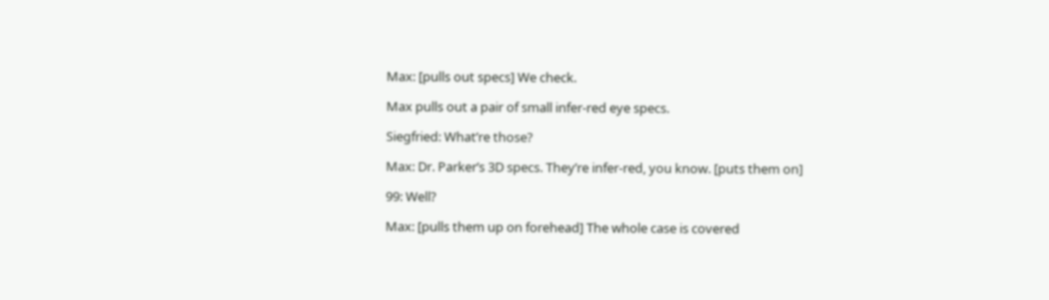Max: [pulls out specs] We check.

Max pulls out a pair of small infer-red eye specs.

Siegfried: What’re those?

Max: Dr. Parker’s 3D specs. They’re infer-red, you know. [puts them on]

99: Well?

Max: [pulls them up on forehead] The whole case is covered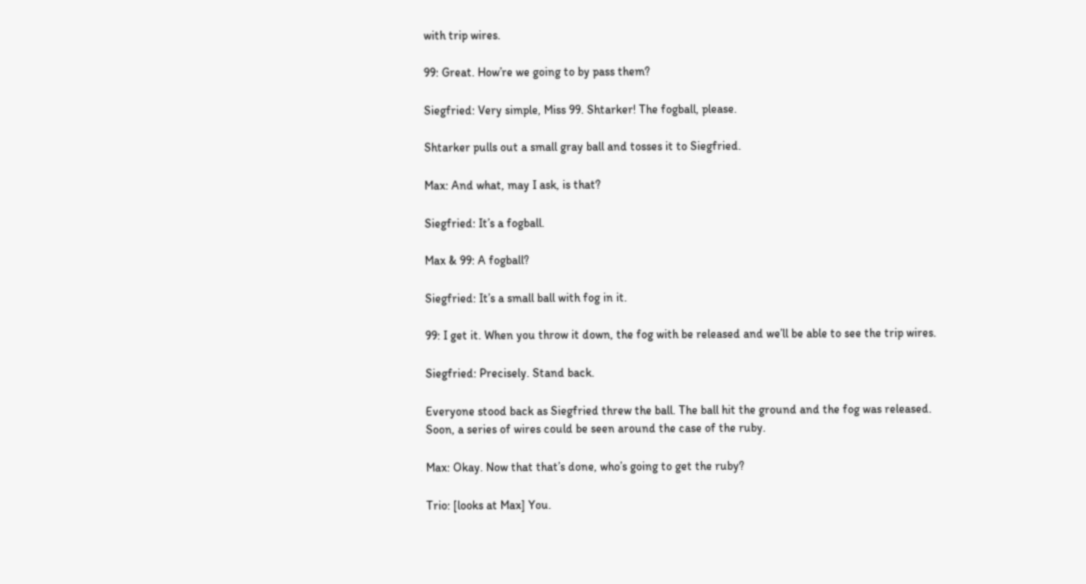with trip wires.

99: Great. How’re we going to by pass them?

Siegfried: Very simple, Miss 99. Shtarker! The fogball, please.

Shtarker pulls out a small gray ball and tosses it to Siegfried.

Max: And what, may I ask, is that?

Siegfried: It’s a fogball.

Max & 99: A fogball?

Siegfried: It’s a small ball with fog in it.

99: I get it. When you throw it down, the fog with be released and we’ll be able to see the trip wires.

Siegfried: Precisely. Stand back.

Everyone stood back as Siegfried threw the ball. The ball hit the ground and the fog was released. Soon, a series of wires could be seen around the case of the ruby.

Max: Okay. Now that that’s done, who’s going to get the ruby?

Trio: [looks at Max] You.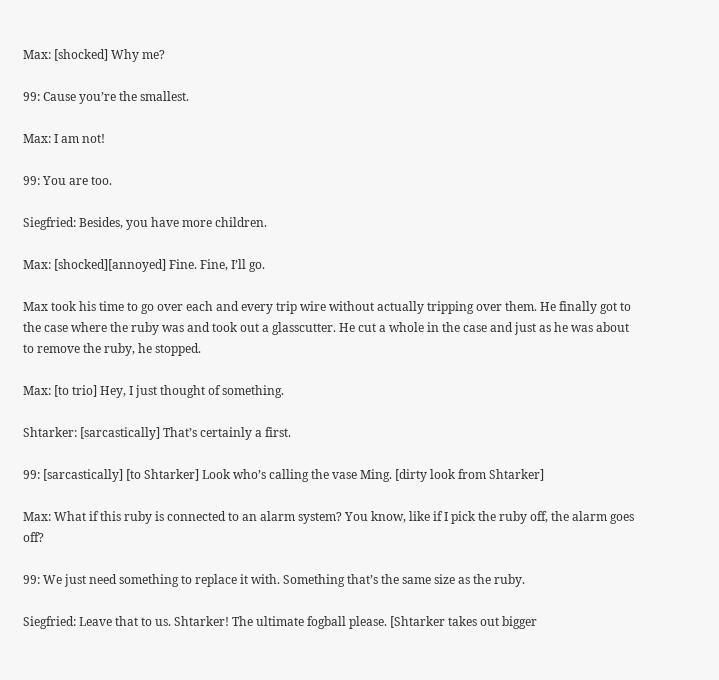Max: [shocked] Why me?

99: Cause you’re the smallest.

Max: I am not!

99: You are too.

Siegfried: Besides, you have more children.

Max: [shocked][annoyed] Fine. Fine, I’ll go.

Max took his time to go over each and every trip wire without actually tripping over them. He finally got to the case where the ruby was and took out a glasscutter. He cut a whole in the case and just as he was about to remove the ruby, he stopped.

Max: [to trio] Hey, I just thought of something.

Shtarker: [sarcastically] That’s certainly a first.

99: [sarcastically] [to Shtarker] Look who’s calling the vase Ming. [dirty look from Shtarker]

Max: What if this ruby is connected to an alarm system? You know, like if I pick the ruby off, the alarm goes off?

99: We just need something to replace it with. Something that’s the same size as the ruby.

Siegfried: Leave that to us. Shtarker! The ultimate fogball please. [Shtarker takes out bigger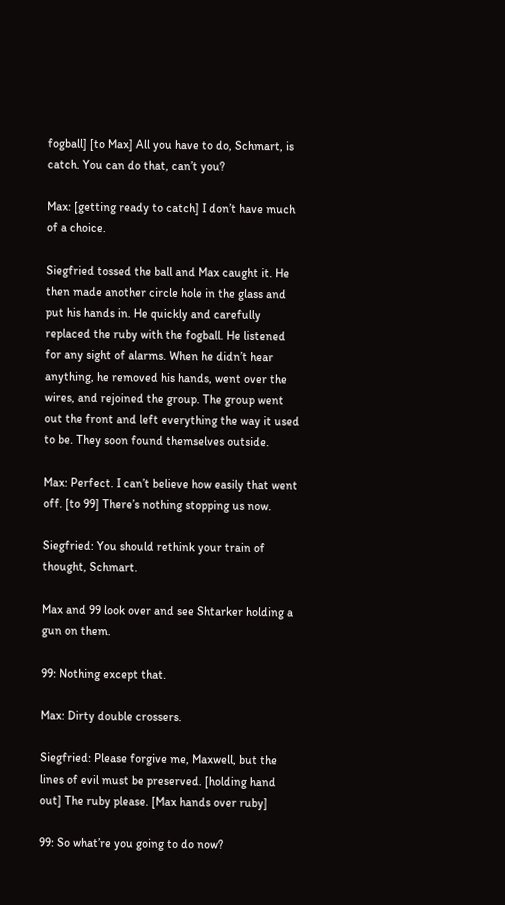fogball] [to Max] All you have to do, Schmart, is catch. You can do that, can’t you?

Max: [getting ready to catch] I don’t have much of a choice.

Siegfried tossed the ball and Max caught it. He then made another circle hole in the glass and put his hands in. He quickly and carefully replaced the ruby with the fogball. He listened for any sight of alarms. When he didn’t hear anything, he removed his hands, went over the wires, and rejoined the group. The group went out the front and left everything the way it used to be. They soon found themselves outside.

Max: Perfect. I can’t believe how easily that went off. [to 99] There’s nothing stopping us now.

Siegfried: You should rethink your train of thought, Schmart.

Max and 99 look over and see Shtarker holding a gun on them.

99: Nothing except that.

Max: Dirty double crossers.

Siegfried: Please forgive me, Maxwell, but the lines of evil must be preserved. [holding hand out] The ruby please. [Max hands over ruby]

99: So what’re you going to do now?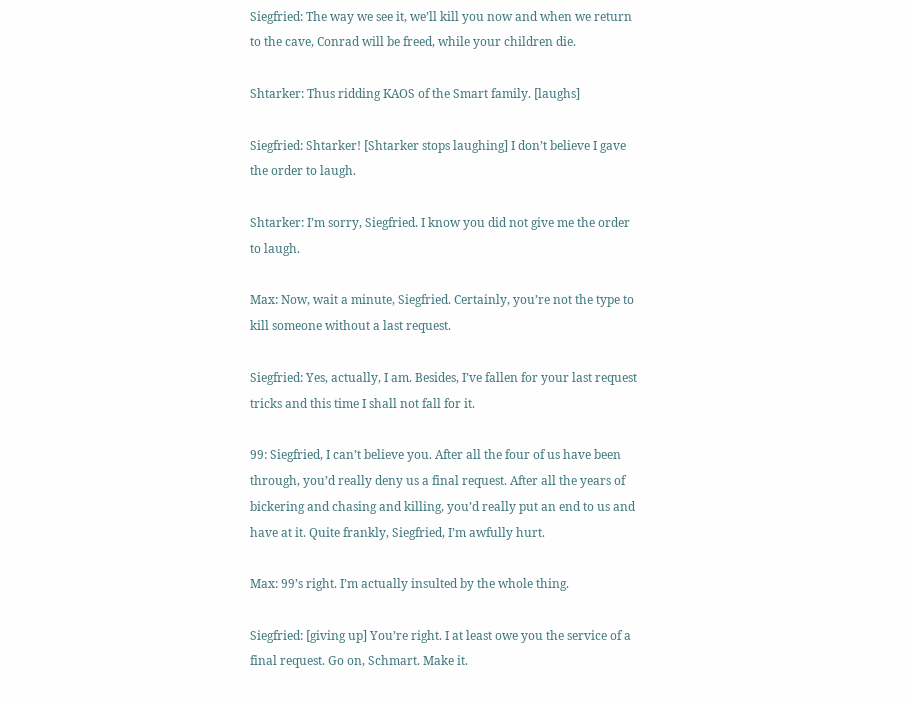Siegfried: The way we see it, we’ll kill you now and when we return to the cave, Conrad will be freed, while your children die.

Shtarker: Thus ridding KAOS of the Smart family. [laughs]

Siegfried: Shtarker! [Shtarker stops laughing] I don’t believe I gave the order to laugh.

Shtarker: I’m sorry, Siegfried. I know you did not give me the order to laugh.

Max: Now, wait a minute, Siegfried. Certainly, you’re not the type to kill someone without a last request.

Siegfried: Yes, actually, I am. Besides, I’ve fallen for your last request tricks and this time I shall not fall for it.

99: Siegfried, I can’t believe you. After all the four of us have been through, you’d really deny us a final request. After all the years of bickering and chasing and killing, you’d really put an end to us and have at it. Quite frankly, Siegfried, I’m awfully hurt.

Max: 99’s right. I’m actually insulted by the whole thing.

Siegfried: [giving up] You’re right. I at least owe you the service of a final request. Go on, Schmart. Make it.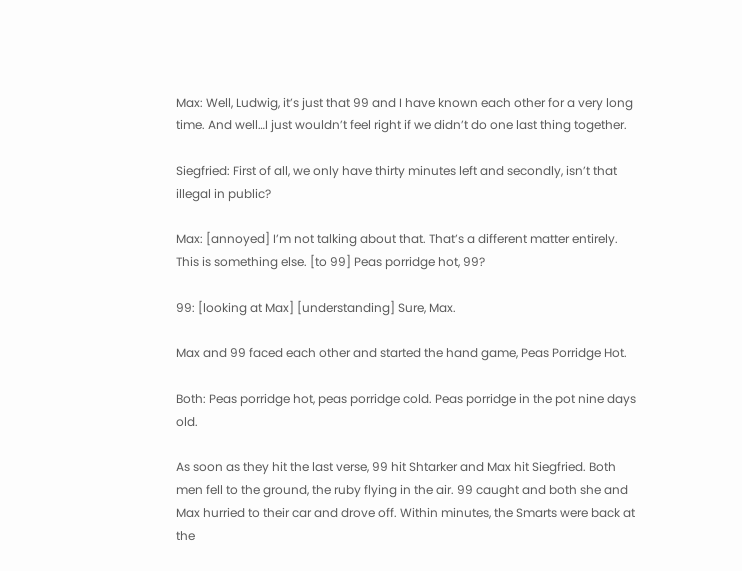Max: Well, Ludwig, it’s just that 99 and I have known each other for a very long time. And well…I just wouldn’t feel right if we didn’t do one last thing together.

Siegfried: First of all, we only have thirty minutes left and secondly, isn’t that illegal in public?

Max: [annoyed] I’m not talking about that. That’s a different matter entirely. This is something else. [to 99] Peas porridge hot, 99?

99: [looking at Max] [understanding] Sure, Max.

Max and 99 faced each other and started the hand game, Peas Porridge Hot.

Both: Peas porridge hot, peas porridge cold. Peas porridge in the pot nine days old.

As soon as they hit the last verse, 99 hit Shtarker and Max hit Siegfried. Both men fell to the ground, the ruby flying in the air. 99 caught and both she and Max hurried to their car and drove off. Within minutes, the Smarts were back at the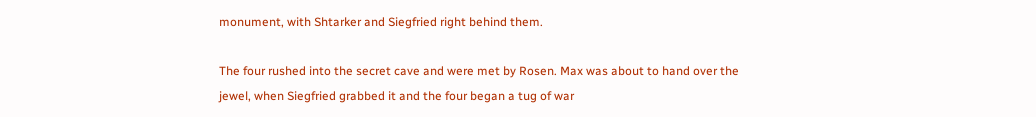monument, with Shtarker and Siegfried right behind them.

The four rushed into the secret cave and were met by Rosen. Max was about to hand over the jewel, when Siegfried grabbed it and the four began a tug of war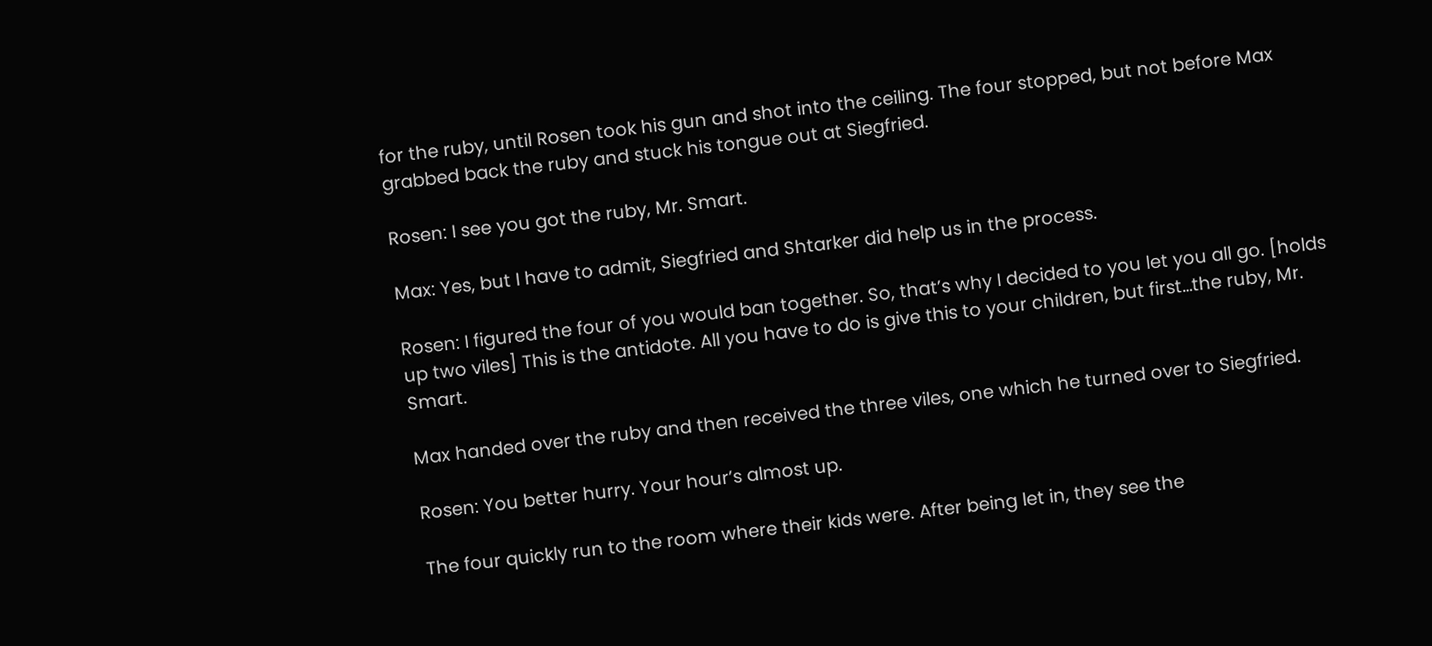for the ruby, until Rosen took his gun and shot into the ceiling. The four stopped, but not before Max grabbed back the ruby and stuck his tongue out at Siegfried.

Rosen: I see you got the ruby, Mr. Smart.

Max: Yes, but I have to admit, Siegfried and Shtarker did help us in the process.

Rosen: I figured the four of you would ban together. So, that’s why I decided to you let you all go. [holds up two viles] This is the antidote. All you have to do is give this to your children, but first…the ruby, Mr. Smart.

Max handed over the ruby and then received the three viles, one which he turned over to Siegfried.

Rosen: You better hurry. Your hour’s almost up.

The four quickly run to the room where their kids were. After being let in, they see the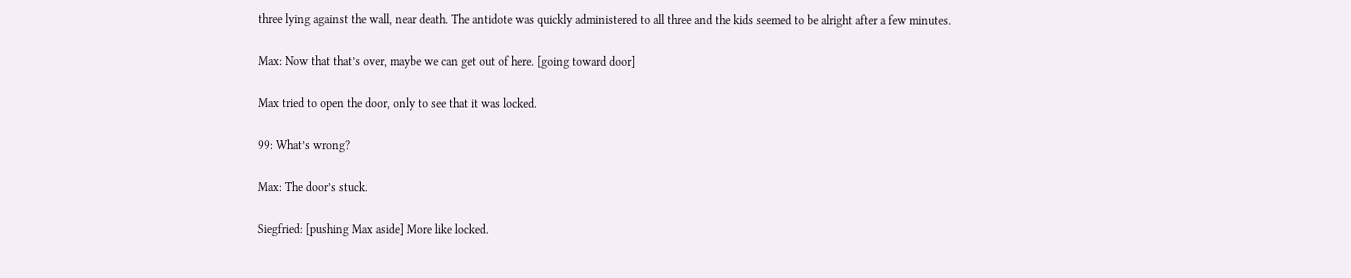three lying against the wall, near death. The antidote was quickly administered to all three and the kids seemed to be alright after a few minutes.

Max: Now that that’s over, maybe we can get out of here. [going toward door]

Max tried to open the door, only to see that it was locked.

99: What’s wrong?

Max: The door’s stuck.

Siegfried: [pushing Max aside] More like locked.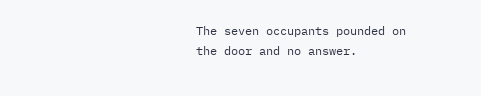The seven occupants pounded on the door and no answer.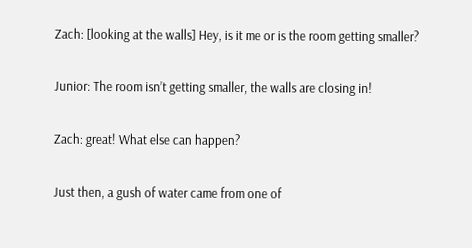Zach: [looking at the walls] Hey, is it me or is the room getting smaller?

Junior: The room isn’t getting smaller, the walls are closing in!

Zach: great! What else can happen?

Just then, a gush of water came from one of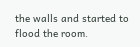the walls and started to flood the room.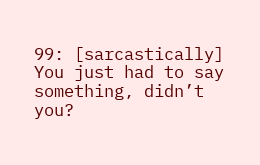99: [sarcastically] You just had to say something, didn’t you?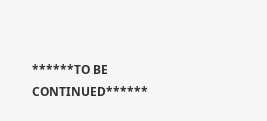******TO BE CONTINUED******